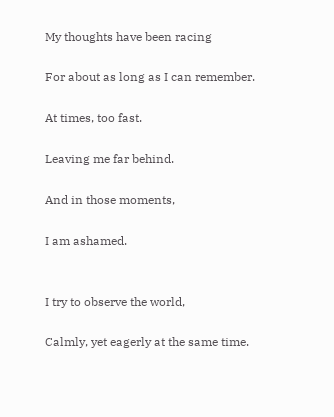My thoughts have been racing

For about as long as I can remember.

At times, too fast.

Leaving me far behind.

And in those moments,

I am ashamed.


I try to observe the world,

Calmly, yet eagerly at the same time.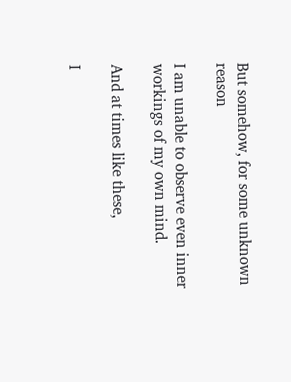But somehow, for some unknown reason

I am unable to observe even inner workings of my own mind.

And at times like these,

I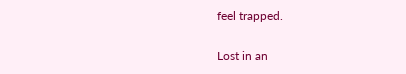feel trapped.

Lost in an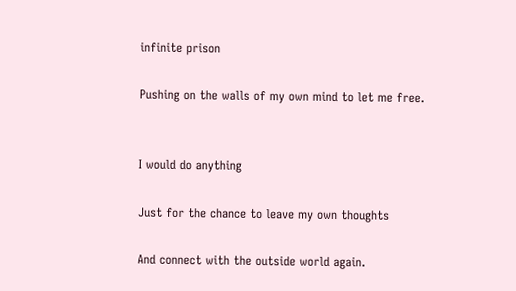infinite prison

Pushing on the walls of my own mind to let me free.


I would do anything

Just for the chance to leave my own thoughts

And connect with the outside world again.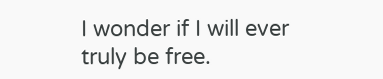I wonder if I will ever truly be free.